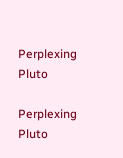Perplexing Pluto

Perplexing Pluto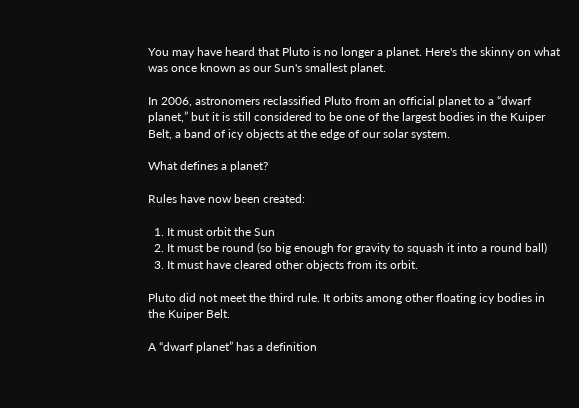You may have heard that Pluto is no longer a planet. Here's the skinny on what was once known as our Sun's smallest planet.

In 2006, astronomers reclassified Pluto from an official planet to a “dwarf planet,” but it is still considered to be one of the largest bodies in the Kuiper Belt, a band of icy objects at the edge of our solar system.

What defines a planet?

Rules have now been created:

  1. It must orbit the Sun
  2. It must be round (so big enough for gravity to squash it into a round ball)
  3. It must have cleared other objects from its orbit.

Pluto did not meet the third rule. It orbits among other floating icy bodies in the Kuiper Belt.

A “dwarf planet” has a definition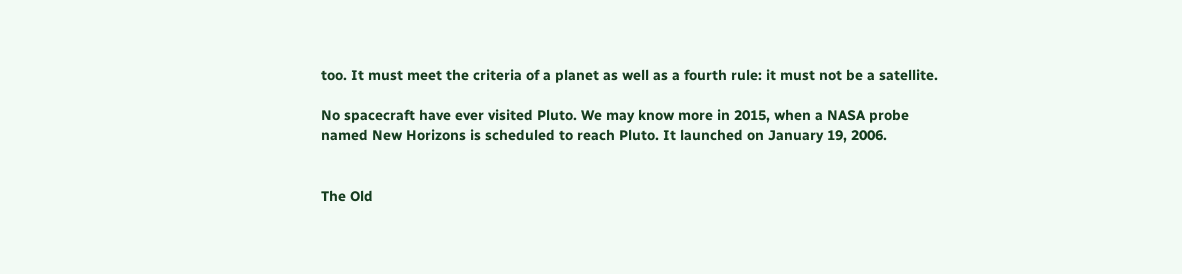too. It must meet the criteria of a planet as well as a fourth rule: it must not be a satellite.

No spacecraft have ever visited Pluto. We may know more in 2015, when a NASA probe named New Horizons is scheduled to reach Pluto. It launched on January 19, 2006.


The Old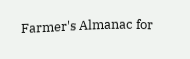Farmer's Almanac for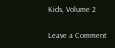Kids, Volume 2

Leave a Comment